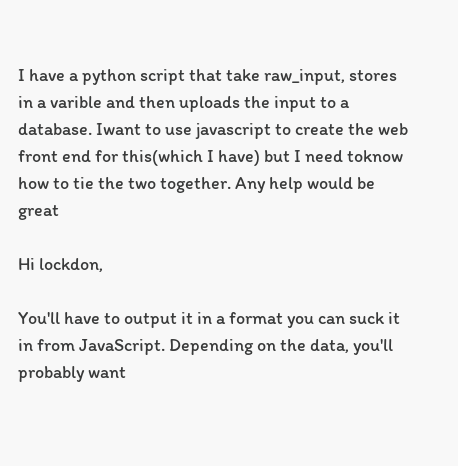I have a python script that take raw_input, stores in a varible and then uploads the input to a database. Iwant to use javascript to create the web front end for this(which I have) but I need toknow how to tie the two together. Any help would be great

Hi lockdon,

You'll have to output it in a format you can suck it in from JavaScript. Depending on the data, you'll probably want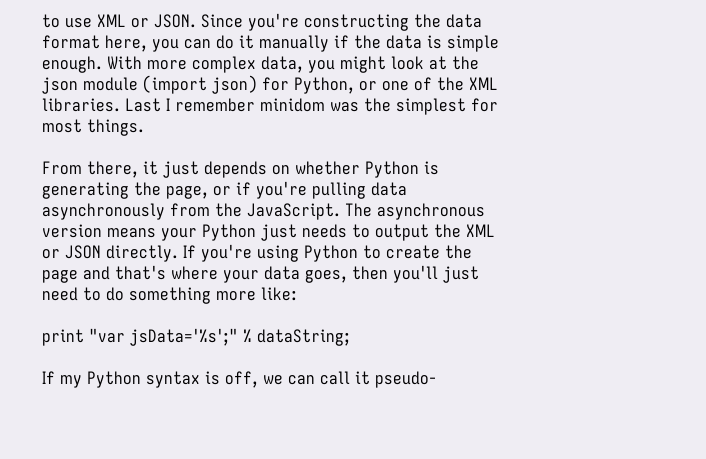to use XML or JSON. Since you're constructing the data format here, you can do it manually if the data is simple enough. With more complex data, you might look at the json module (import json) for Python, or one of the XML libraries. Last I remember minidom was the simplest for most things.

From there, it just depends on whether Python is generating the page, or if you're pulling data asynchronously from the JavaScript. The asynchronous version means your Python just needs to output the XML or JSON directly. If you're using Python to create the page and that's where your data goes, then you'll just need to do something more like:

print "var jsData='%s';" % dataString;

If my Python syntax is off, we can call it pseudo-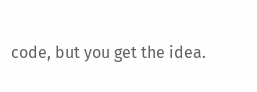code, but you get the idea.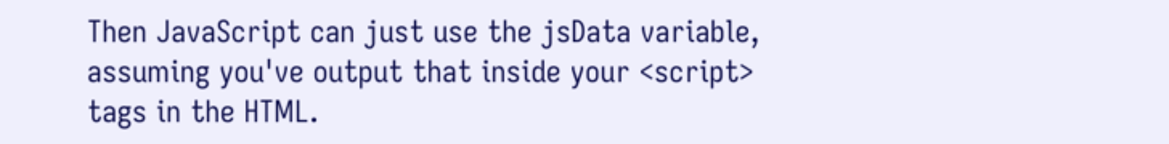Then JavaScript can just use the jsData variable, assuming you've output that inside your <script> tags in the HTML.